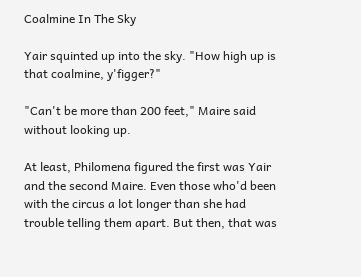Coalmine In The Sky

Yair squinted up into the sky. "How high up is that coalmine, y'figger?"

"Can't be more than 200 feet," Maire said without looking up.

At least, Philomena figured the first was Yair and the second Maire. Even those who'd been with the circus a lot longer than she had trouble telling them apart. But then, that was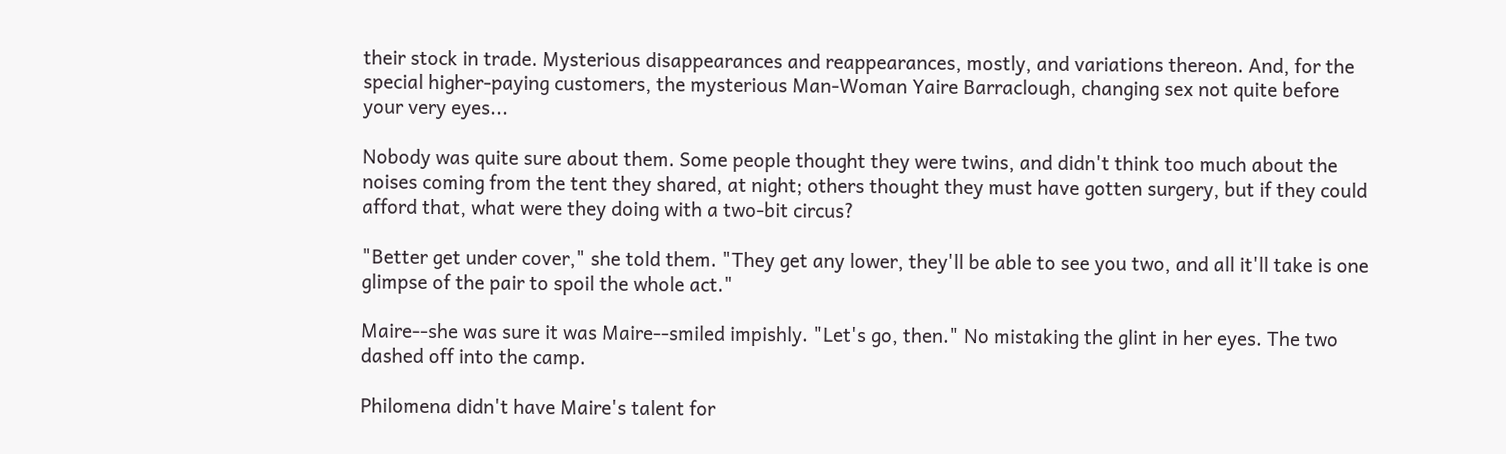their stock in trade. Mysterious disappearances and reappearances, mostly, and variations thereon. And, for the special higher-paying customers, the mysterious Man-Woman Yaire Barraclough, changing sex not quite before your very eyes...

Nobody was quite sure about them. Some people thought they were twins, and didn't think too much about the noises coming from the tent they shared, at night; others thought they must have gotten surgery, but if they could afford that, what were they doing with a two-bit circus?

"Better get under cover," she told them. "They get any lower, they'll be able to see you two, and all it'll take is one glimpse of the pair to spoil the whole act."

Maire--she was sure it was Maire--smiled impishly. "Let's go, then." No mistaking the glint in her eyes. The two dashed off into the camp.

Philomena didn't have Maire's talent for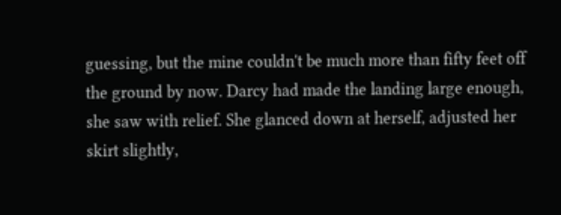guessing, but the mine couldn't be much more than fifty feet off the ground by now. Darcy had made the landing large enough, she saw with relief. She glanced down at herself, adjusted her skirt slightly,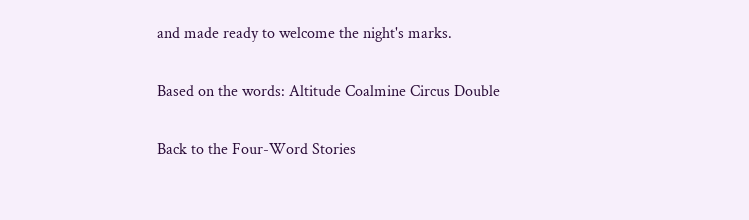and made ready to welcome the night's marks.

Based on the words: Altitude Coalmine Circus Double

Back to the Four-Word Stories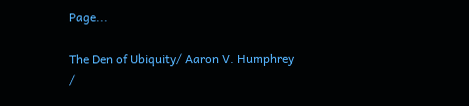Page...

The Den of Ubiquity/ Aaron V. Humphrey /